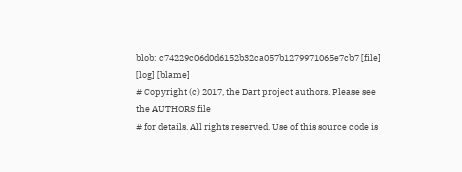blob: c74229c06d0d6152b32ca057b1279971065e7cb7 [file] [log] [blame]
# Copyright (c) 2017, the Dart project authors. Please see the AUTHORS file
# for details. All rights reserved. Use of this source code is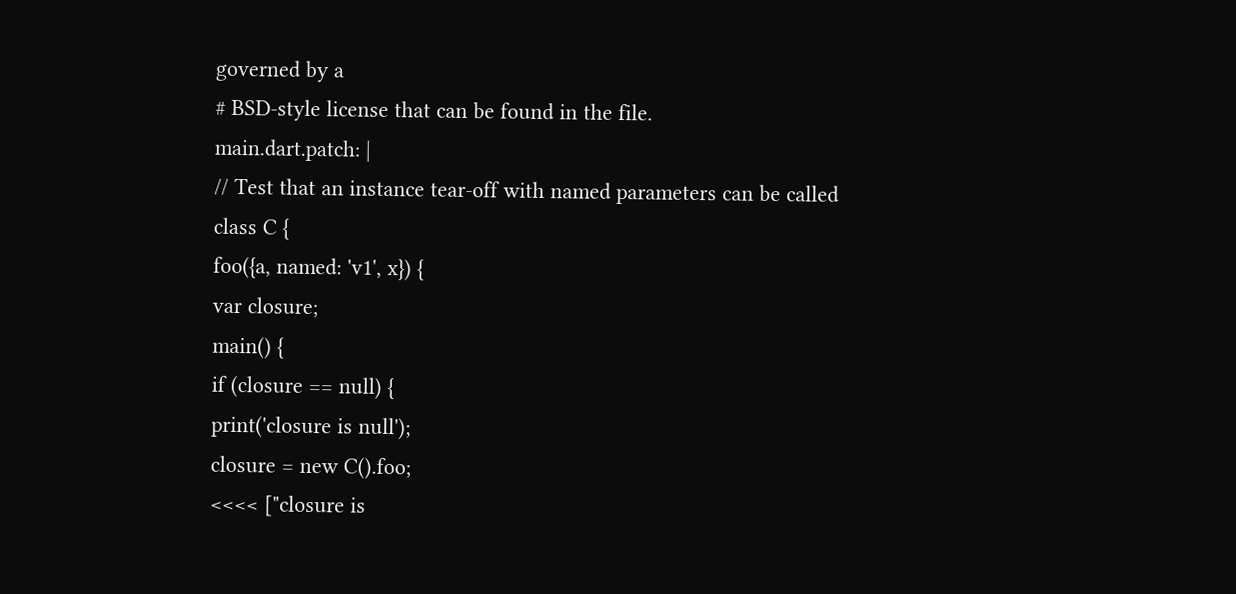governed by a
# BSD-style license that can be found in the file.
main.dart.patch: |
// Test that an instance tear-off with named parameters can be called
class C {
foo({a, named: 'v1', x}) {
var closure;
main() {
if (closure == null) {
print('closure is null');
closure = new C().foo;
<<<< ["closure is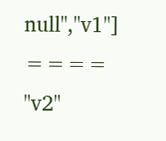null","v1"]
==== "v2"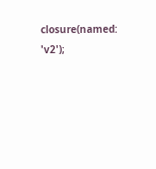closure(named: 'v2');